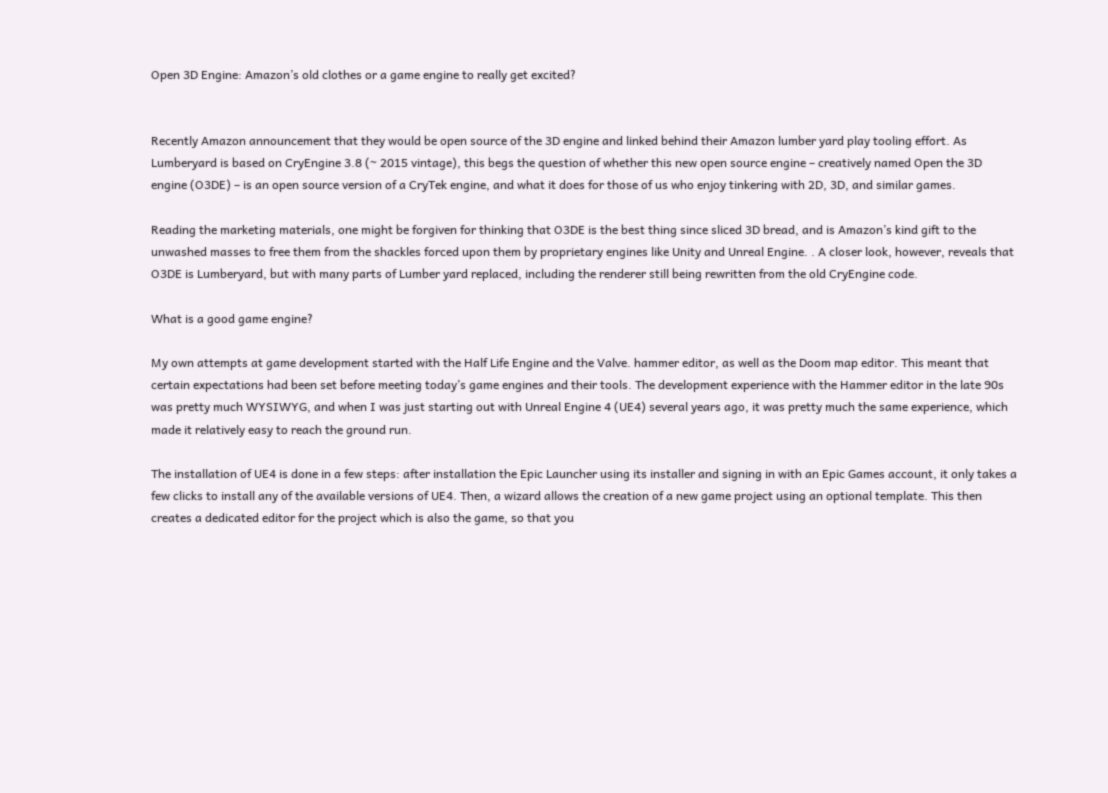Open 3D Engine: Amazon’s old clothes or a game engine to really get excited?


Recently Amazon announcement that they would be open source of the 3D engine and linked behind their Amazon lumber yard play tooling effort. As Lumberyard is based on CryEngine 3.8 (~ 2015 vintage), this begs the question of whether this new open source engine – creatively named Open the 3D engine (O3DE) – is an open source version of a CryTek engine, and what it does for those of us who enjoy tinkering with 2D, 3D, and similar games.

Reading the marketing materials, one might be forgiven for thinking that O3DE is the best thing since sliced 3D bread, and is Amazon’s kind gift to the unwashed masses to free them from the shackles forced upon them by proprietary engines like Unity and Unreal Engine. . A closer look, however, reveals that O3DE is Lumberyard, but with many parts of Lumber yard replaced, including the renderer still being rewritten from the old CryEngine code.

What is a good game engine?

My own attempts at game development started with the Half Life Engine and the Valve. hammer editor, as well as the Doom map editor. This meant that certain expectations had been set before meeting today’s game engines and their tools. The development experience with the Hammer editor in the late 90s was pretty much WYSIWYG, and when I was just starting out with Unreal Engine 4 (UE4) several years ago, it was pretty much the same experience, which made it relatively easy to reach the ground run.

The installation of UE4 is done in a few steps: after installation the Epic Launcher using its installer and signing in with an Epic Games account, it only takes a few clicks to install any of the available versions of UE4. Then, a wizard allows the creation of a new game project using an optional template. This then creates a dedicated editor for the project which is also the game, so that you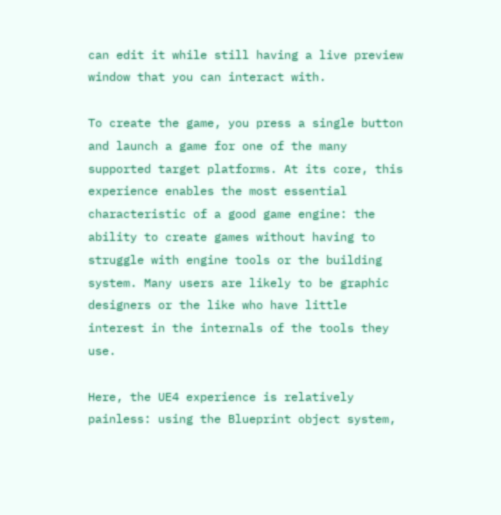can edit it while still having a live preview window that you can interact with.

To create the game, you press a single button and launch a game for one of the many supported target platforms. At its core, this experience enables the most essential characteristic of a good game engine: the ability to create games without having to struggle with engine tools or the building system. Many users are likely to be graphic designers or the like who have little interest in the internals of the tools they use.

Here, the UE4 experience is relatively painless: using the Blueprint object system,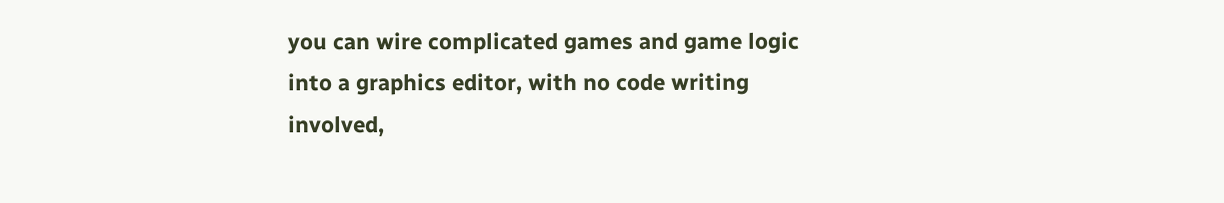you can wire complicated games and game logic into a graphics editor, with no code writing involved,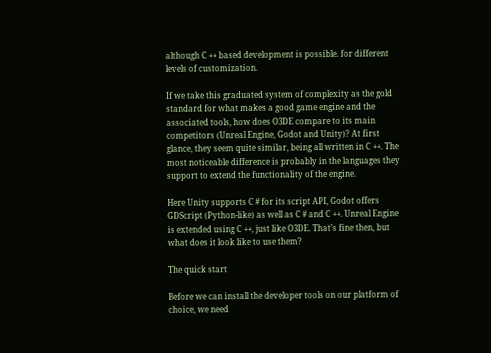although C ++ based development is possible. for different levels of customization.

If we take this graduated system of complexity as the gold standard for what makes a good game engine and the associated tools, how does O3DE compare to its main competitors (Unreal Engine, Godot and Unity)? At first glance, they seem quite similar, being all written in C ++. The most noticeable difference is probably in the languages they support to extend the functionality of the engine.

Here Unity supports C # for its script API, Godot offers GDScript (Python-like) as well as C # and C ++. Unreal Engine is extended using C ++, just like O3DE. That’s fine then, but what does it look like to use them?

The quick start

Before we can install the developer tools on our platform of choice, we need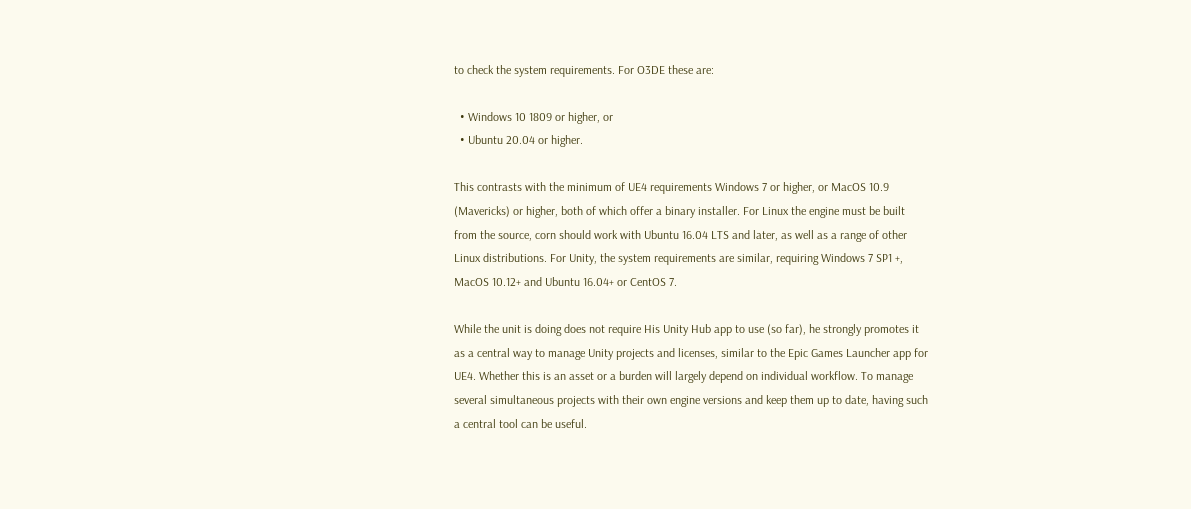to check the system requirements. For O3DE these are:

  • Windows 10 1809 or higher, or
  • Ubuntu 20.04 or higher.

This contrasts with the minimum of UE4 requirements Windows 7 or higher, or MacOS 10.9 (Mavericks) or higher, both of which offer a binary installer. For Linux the engine must be built from the source, corn should work with Ubuntu 16.04 LTS and later, as well as a range of other Linux distributions. For Unity, the system requirements are similar, requiring Windows 7 SP1 +, MacOS 10.12+ and Ubuntu 16.04+ or CentOS 7.

While the unit is doing does not require His Unity Hub app to use (so far), he strongly promotes it as a central way to manage Unity projects and licenses, similar to the Epic Games Launcher app for UE4. Whether this is an asset or a burden will largely depend on individual workflow. To manage several simultaneous projects with their own engine versions and keep them up to date, having such a central tool can be useful.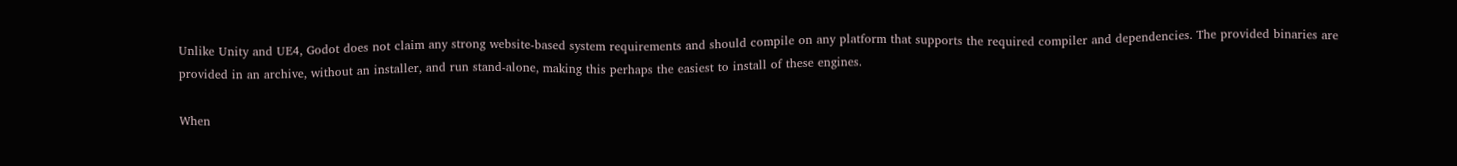Unlike Unity and UE4, Godot does not claim any strong website-based system requirements and should compile on any platform that supports the required compiler and dependencies. The provided binaries are provided in an archive, without an installer, and run stand-alone, making this perhaps the easiest to install of these engines.

When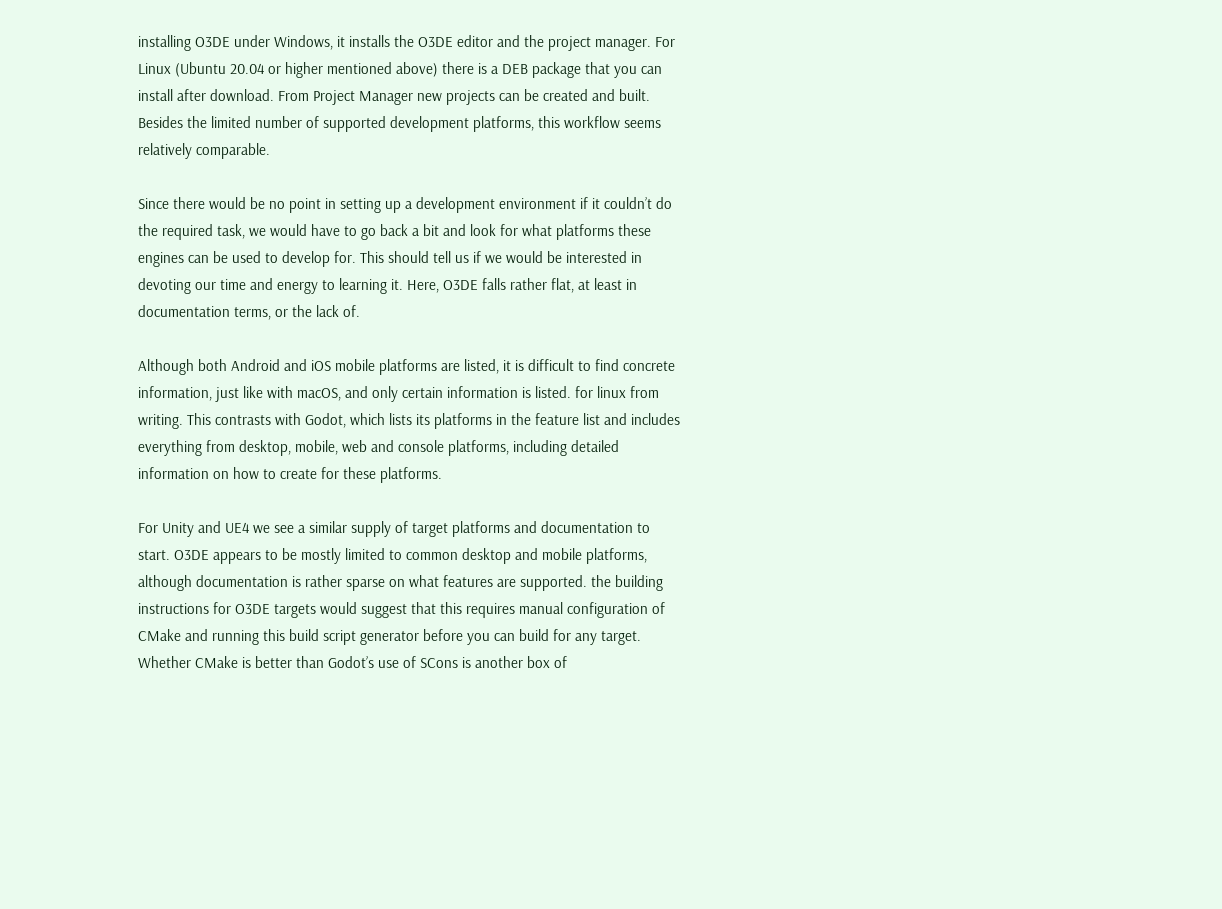installing O3DE under Windows, it installs the O3DE editor and the project manager. For Linux (Ubuntu 20.04 or higher mentioned above) there is a DEB package that you can install after download. From Project Manager new projects can be created and built. Besides the limited number of supported development platforms, this workflow seems relatively comparable.

Since there would be no point in setting up a development environment if it couldn’t do the required task, we would have to go back a bit and look for what platforms these engines can be used to develop for. This should tell us if we would be interested in devoting our time and energy to learning it. Here, O3DE falls rather flat, at least in documentation terms, or the lack of.

Although both Android and iOS mobile platforms are listed, it is difficult to find concrete information, just like with macOS, and only certain information is listed. for linux from writing. This contrasts with Godot, which lists its platforms in the feature list and includes everything from desktop, mobile, web and console platforms, including detailed information on how to create for these platforms.

For Unity and UE4 we see a similar supply of target platforms and documentation to start. O3DE appears to be mostly limited to common desktop and mobile platforms, although documentation is rather sparse on what features are supported. the building instructions for O3DE targets would suggest that this requires manual configuration of CMake and running this build script generator before you can build for any target. Whether CMake is better than Godot’s use of SCons is another box of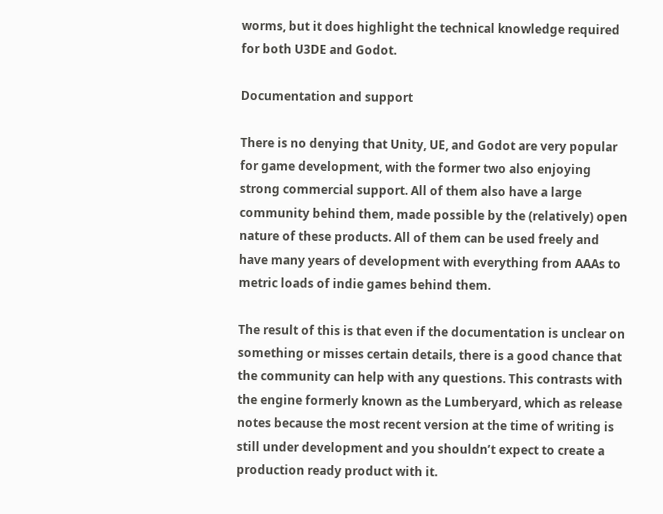worms, but it does highlight the technical knowledge required for both U3DE and Godot.

Documentation and support

There is no denying that Unity, UE, and Godot are very popular for game development, with the former two also enjoying strong commercial support. All of them also have a large community behind them, made possible by the (relatively) open nature of these products. All of them can be used freely and have many years of development with everything from AAAs to metric loads of indie games behind them.

The result of this is that even if the documentation is unclear on something or misses certain details, there is a good chance that the community can help with any questions. This contrasts with the engine formerly known as the Lumberyard, which as release notes because the most recent version at the time of writing is still under development and you shouldn’t expect to create a production ready product with it.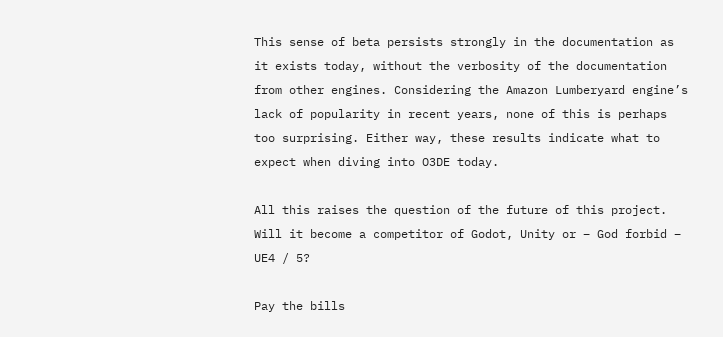This sense of beta persists strongly in the documentation as it exists today, without the verbosity of the documentation from other engines. Considering the Amazon Lumberyard engine’s lack of popularity in recent years, none of this is perhaps too surprising. Either way, these results indicate what to expect when diving into O3DE today.

All this raises the question of the future of this project. Will it become a competitor of Godot, Unity or – God forbid – UE4 / 5?

Pay the bills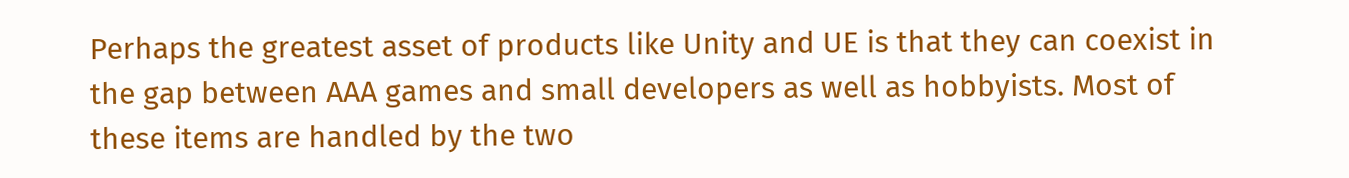Perhaps the greatest asset of products like Unity and UE is that they can coexist in the gap between AAA games and small developers as well as hobbyists. Most of these items are handled by the two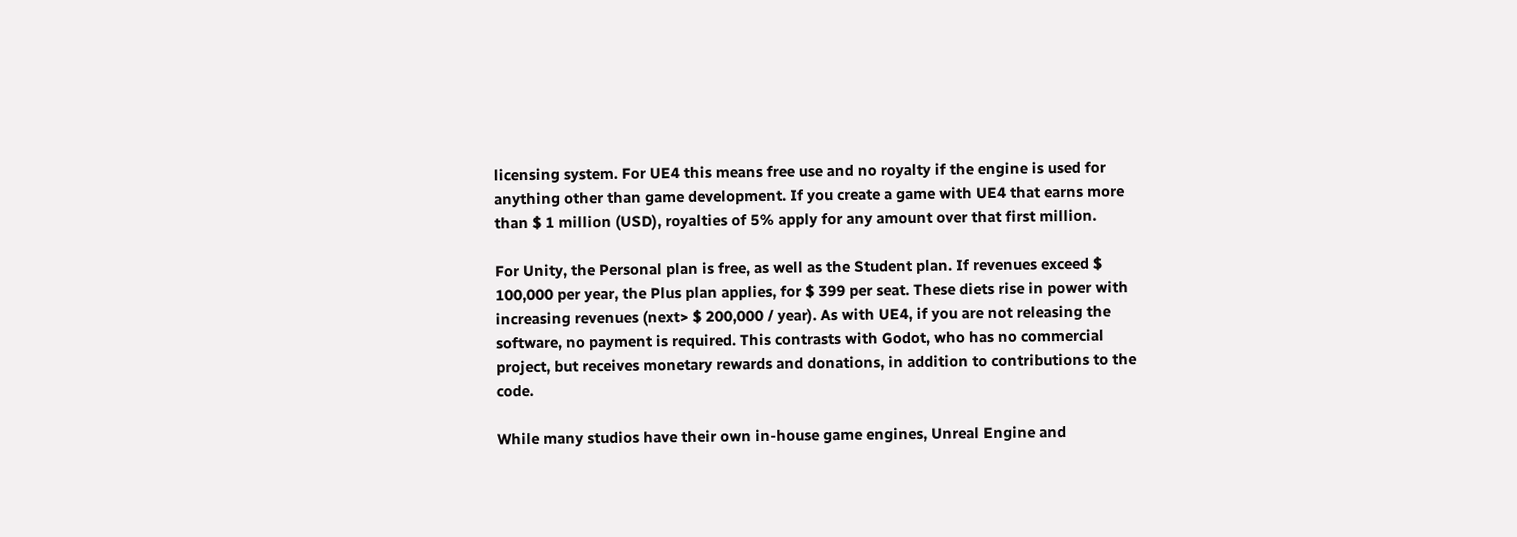licensing system. For UE4 this means free use and no royalty if the engine is used for anything other than game development. If you create a game with UE4 that earns more than $ 1 million (USD), royalties of 5% apply for any amount over that first million.

For Unity, the Personal plan is free, as well as the Student plan. If revenues exceed $ 100,000 per year, the Plus plan applies, for $ 399 per seat. These diets rise in power with increasing revenues (next> $ 200,000 / year). As with UE4, if you are not releasing the software, no payment is required. This contrasts with Godot, who has no commercial project, but receives monetary rewards and donations, in addition to contributions to the code.

While many studios have their own in-house game engines, Unreal Engine and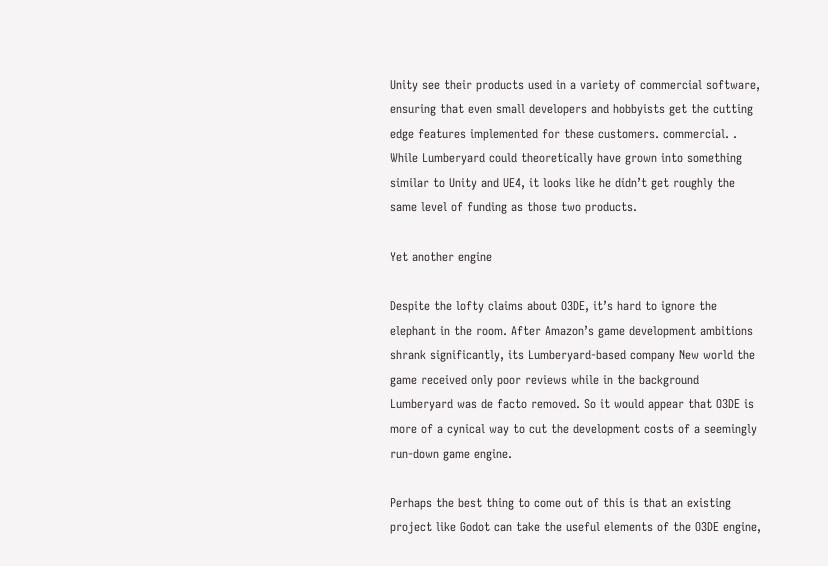Unity see their products used in a variety of commercial software, ensuring that even small developers and hobbyists get the cutting edge features implemented for these customers. commercial. . While Lumberyard could theoretically have grown into something similar to Unity and UE4, it looks like he didn’t get roughly the same level of funding as those two products.

Yet another engine

Despite the lofty claims about O3DE, it’s hard to ignore the elephant in the room. After Amazon’s game development ambitions shrank significantly, its Lumberyard-based company New world the game received only poor reviews while in the background Lumberyard was de facto removed. So it would appear that O3DE is more of a cynical way to cut the development costs of a seemingly run-down game engine.

Perhaps the best thing to come out of this is that an existing project like Godot can take the useful elements of the O3DE engine,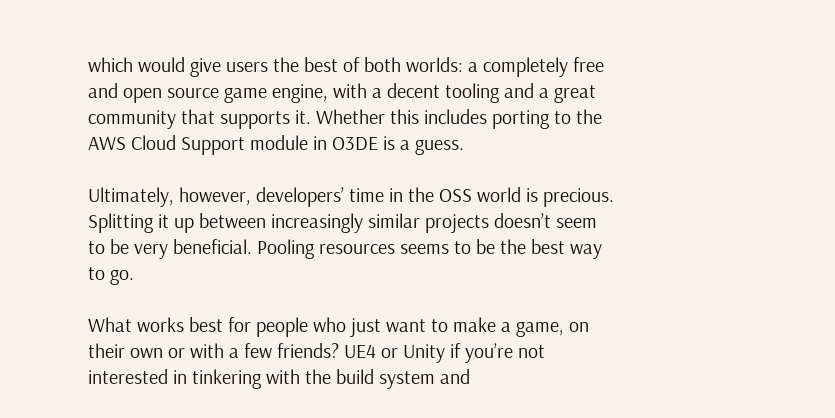which would give users the best of both worlds: a completely free and open source game engine, with a decent tooling and a great community that supports it. Whether this includes porting to the AWS Cloud Support module in O3DE is a guess.

Ultimately, however, developers’ time in the OSS world is precious. Splitting it up between increasingly similar projects doesn’t seem to be very beneficial. Pooling resources seems to be the best way to go.

What works best for people who just want to make a game, on their own or with a few friends? UE4 or Unity if you’re not interested in tinkering with the build system and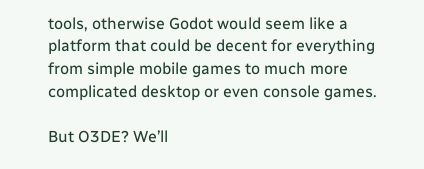tools, otherwise Godot would seem like a platform that could be decent for everything from simple mobile games to much more complicated desktop or even console games.

But O3DE? We’ll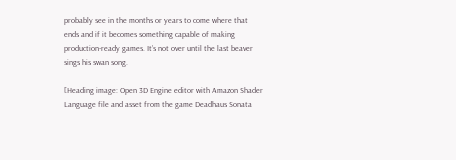probably see in the months or years to come where that ends and if it becomes something capable of making production-ready games. It’s not over until the last beaver sings his swan song.

[Heading image: Open 3D Engine editor with Amazon Shader Language file and asset from the game Deadhaus Sonata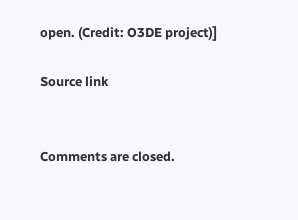open. (Credit: O3DE project)]

Source link


Comments are closed.